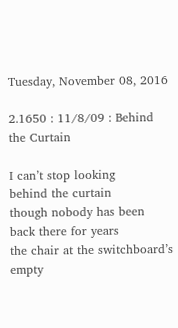Tuesday, November 08, 2016

2.1650 : 11/8/09 : Behind the Curtain

I can’t stop looking
behind the curtain
though nobody has been
back there for years
the chair at the switchboard’s empty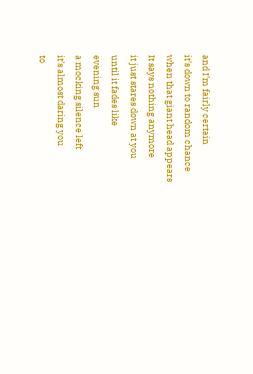and I’m fairly certain
it’s down to random chance
when that giant head appears
It says nothing anymore
it just stares down at you
until it fades like
evening sun
a mocking silence left
it’s almost daring you
to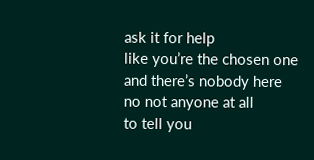ask it for help
like you’re the chosen one
and there’s nobody here
no not anyone at all
to tell you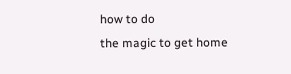how to do
the magic to get home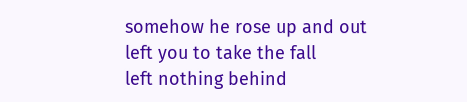somehow he rose up and out
left you to take the fall
left nothing behind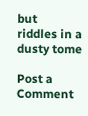but
riddles in a dusty tome

Post a Comment